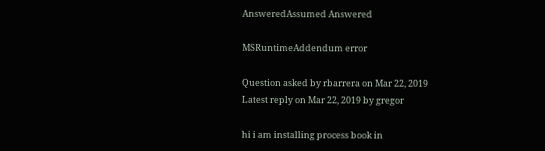AnsweredAssumed Answered

MSRuntimeAddendum error

Question asked by rbarrera on Mar 22, 2019
Latest reply on Mar 22, 2019 by gregor

hi i am installing process book in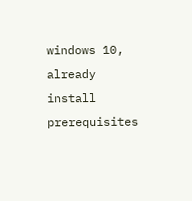windows 10, already install prerequisites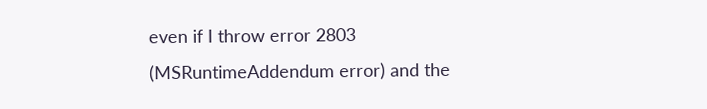even if I throw error 2803 (MSRuntimeAddendum error) and the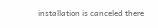installation is canceled there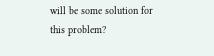will be some solution for this problem?